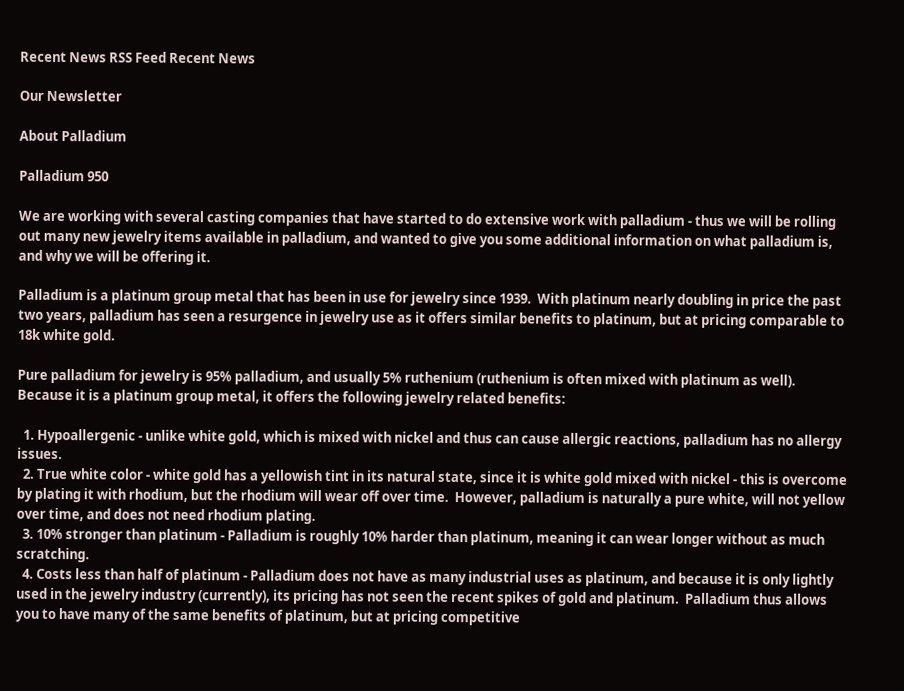Recent News RSS Feed Recent News

Our Newsletter

About Palladium

Palladium 950

We are working with several casting companies that have started to do extensive work with palladium - thus we will be rolling out many new jewelry items available in palladium, and wanted to give you some additional information on what palladium is, and why we will be offering it.

Palladium is a platinum group metal that has been in use for jewelry since 1939.  With platinum nearly doubling in price the past two years, palladium has seen a resurgence in jewelry use as it offers similar benefits to platinum, but at pricing comparable to 18k white gold.

Pure palladium for jewelry is 95% palladium, and usually 5% ruthenium (ruthenium is often mixed with platinum as well).  Because it is a platinum group metal, it offers the following jewelry related benefits:

  1. Hypoallergenic - unlike white gold, which is mixed with nickel and thus can cause allergic reactions, palladium has no allergy issues.
  2. True white color - white gold has a yellowish tint in its natural state, since it is white gold mixed with nickel - this is overcome by plating it with rhodium, but the rhodium will wear off over time.  However, palladium is naturally a pure white, will not yellow over time, and does not need rhodium plating.
  3. 10% stronger than platinum - Palladium is roughly 10% harder than platinum, meaning it can wear longer without as much scratching.
  4. Costs less than half of platinum - Palladium does not have as many industrial uses as platinum, and because it is only lightly used in the jewelry industry (currently), its pricing has not seen the recent spikes of gold and platinum.  Palladium thus allows you to have many of the same benefits of platinum, but at pricing competitive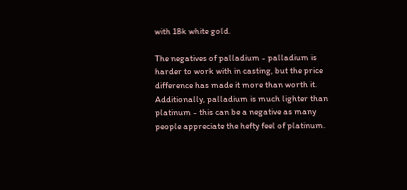with 18k white gold.

The negatives of palladium - palladium is harder to work with in casting, but the price difference has made it more than worth it.  Additionally, palladium is much lighter than platinum - this can be a negative as many people appreciate the hefty feel of platinum.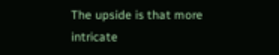The upside is that more intricate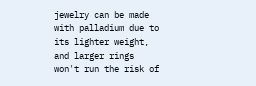jewelry can be made with palladium due to its lighter weight, and larger rings won't run the risk of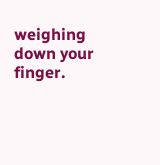weighing down your finger.